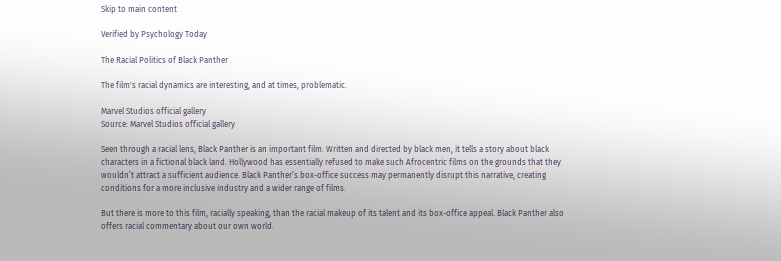Skip to main content

Verified by Psychology Today

The Racial Politics of Black Panther

The film's racial dynamics are interesting, and at times, problematic.

Marvel Studios official gallery
Source: Marvel Studios official gallery

Seen through a racial lens, Black Panther is an important film. Written and directed by black men, it tells a story about black characters in a fictional black land. Hollywood has essentially refused to make such Afrocentric films on the grounds that they wouldn’t attract a sufficient audience. Black Panther’s box-office success may permanently disrupt this narrative, creating conditions for a more inclusive industry and a wider range of films.

But there is more to this film, racially speaking, than the racial makeup of its talent and its box-office appeal. Black Panther also offers racial commentary about our own world.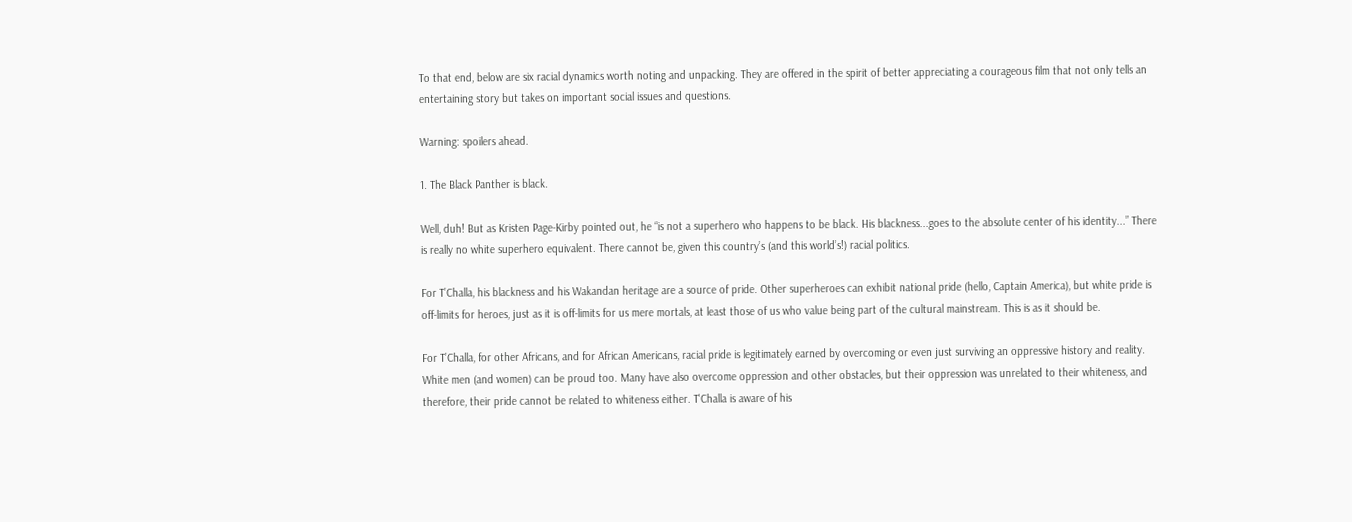To that end, below are six racial dynamics worth noting and unpacking. They are offered in the spirit of better appreciating a courageous film that not only tells an entertaining story but takes on important social issues and questions.

Warning: spoilers ahead.

1. The Black Panther is black.

Well, duh! But as Kristen Page-Kirby pointed out, he “is not a superhero who happens to be black. His blackness...goes to the absolute center of his identity...” There is really no white superhero equivalent. There cannot be, given this country’s (and this world’s!) racial politics.

For T’Challa, his blackness and his Wakandan heritage are a source of pride. Other superheroes can exhibit national pride (hello, Captain America), but white pride is off-limits for heroes, just as it is off-limits for us mere mortals, at least those of us who value being part of the cultural mainstream. This is as it should be.

For T’Challa, for other Africans, and for African Americans, racial pride is legitimately earned by overcoming or even just surviving an oppressive history and reality. White men (and women) can be proud too. Many have also overcome oppression and other obstacles, but their oppression was unrelated to their whiteness, and therefore, their pride cannot be related to whiteness either. T'Challa is aware of his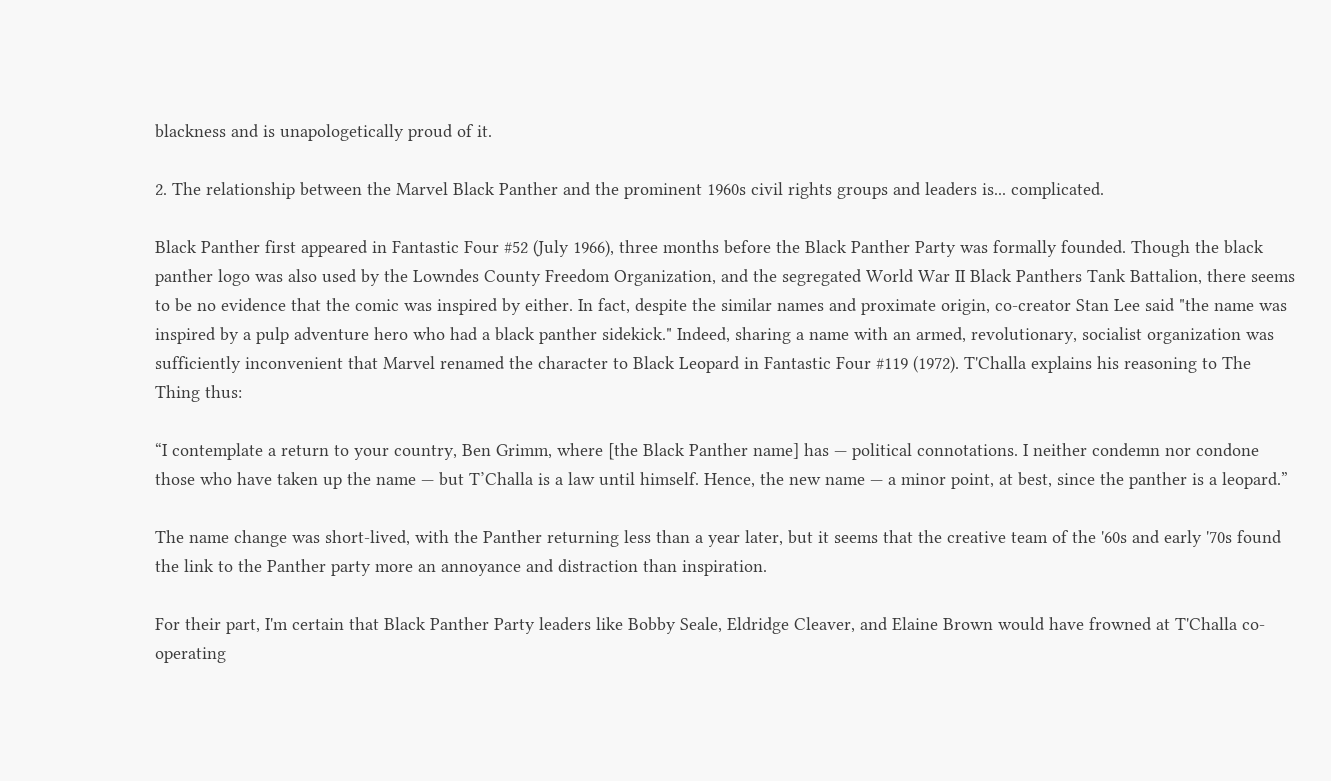blackness and is unapologetically proud of it.

2. The relationship between the Marvel Black Panther and the prominent 1960s civil rights groups and leaders is... complicated.

Black Panther first appeared in Fantastic Four #52 (July 1966), three months before the Black Panther Party was formally founded. Though the black panther logo was also used by the Lowndes County Freedom Organization, and the segregated World War II Black Panthers Tank Battalion, there seems to be no evidence that the comic was inspired by either. In fact, despite the similar names and proximate origin, co-creator Stan Lee said "the name was inspired by a pulp adventure hero who had a black panther sidekick." Indeed, sharing a name with an armed, revolutionary, socialist organization was sufficiently inconvenient that Marvel renamed the character to Black Leopard in Fantastic Four #119 (1972). T'Challa explains his reasoning to The Thing thus:

“I contemplate a return to your country, Ben Grimm, where [the Black Panther name] has — political connotations. I neither condemn nor condone those who have taken up the name — but T’Challa is a law until himself. Hence, the new name — a minor point, at best, since the panther is a leopard.”

The name change was short-lived, with the Panther returning less than a year later, but it seems that the creative team of the '60s and early '70s found the link to the Panther party more an annoyance and distraction than inspiration.

For their part, I'm certain that Black Panther Party leaders like Bobby Seale, Eldridge Cleaver, and Elaine Brown would have frowned at T'Challa co-operating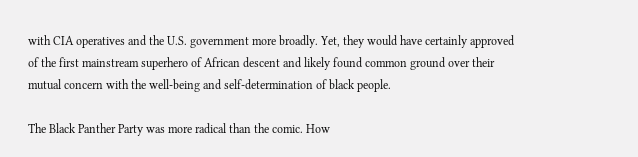with CIA operatives and the U.S. government more broadly. Yet, they would have certainly approved of the first mainstream superhero of African descent and likely found common ground over their mutual concern with the well-being and self-determination of black people.

The Black Panther Party was more radical than the comic. How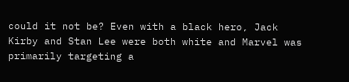could it not be? Even with a black hero, Jack Kirby and Stan Lee were both white and Marvel was primarily targeting a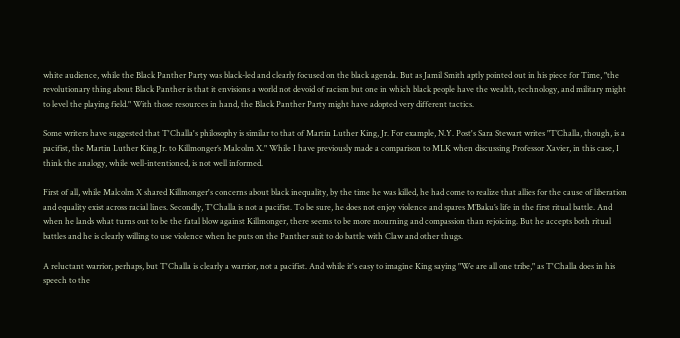white audience, while the Black Panther Party was black-led and clearly focused on the black agenda. But as Jamil Smith aptly pointed out in his piece for Time, "the revolutionary thing about Black Panther is that it envisions a world not devoid of racism but one in which black people have the wealth, technology, and military might to level the playing field." With those resources in hand, the Black Panther Party might have adopted very different tactics.

Some writers have suggested that T'Challa's philosophy is similar to that of Martin Luther King, Jr. For example, N.Y. Post's Sara Stewart writes "T’Challa, though, is a pacifist, the Martin Luther King Jr. to Killmonger’s Malcolm X." While I have previously made a comparison to MLK when discussing Professor Xavier, in this case, I think the analogy, while well-intentioned, is not well informed.

First of all, while Malcolm X shared Killmonger's concerns about black inequality, by the time he was killed, he had come to realize that allies for the cause of liberation and equality exist across racial lines. Secondly, T'Challa is not a pacifist. To be sure, he does not enjoy violence and spares M’Baku’s life in the first ritual battle. And when he lands what turns out to be the fatal blow against Killmonger, there seems to be more mourning and compassion than rejoicing. But he accepts both ritual battles and he is clearly willing to use violence when he puts on the Panther suit to do battle with Claw and other thugs.

A reluctant warrior, perhaps, but T'Challa is clearly a warrior, not a pacifist. And while it's easy to imagine King saying "We are all one tribe," as T'Challa does in his speech to the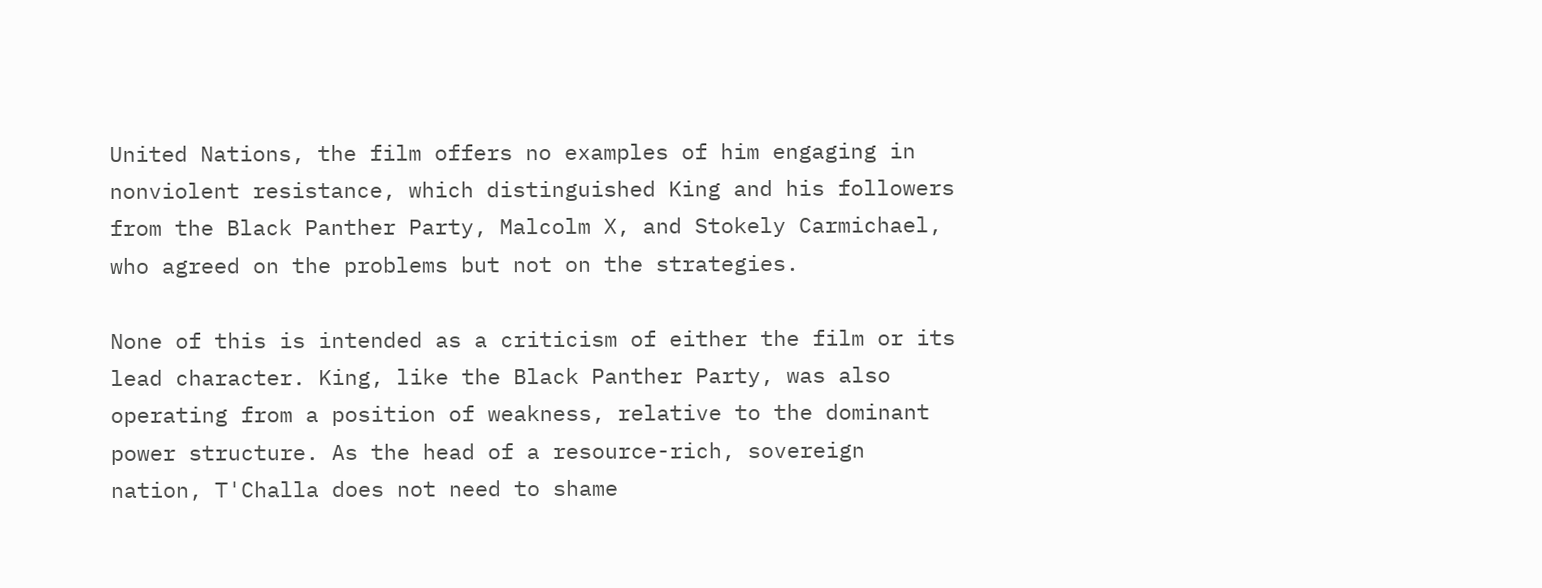United Nations, the film offers no examples of him engaging in nonviolent resistance, which distinguished King and his followers from the Black Panther Party, Malcolm X, and Stokely Carmichael, who agreed on the problems but not on the strategies.

None of this is intended as a criticism of either the film or its lead character. King, like the Black Panther Party, was also operating from a position of weakness, relative to the dominant power structure. As the head of a resource-rich, sovereign nation, T'Challa does not need to shame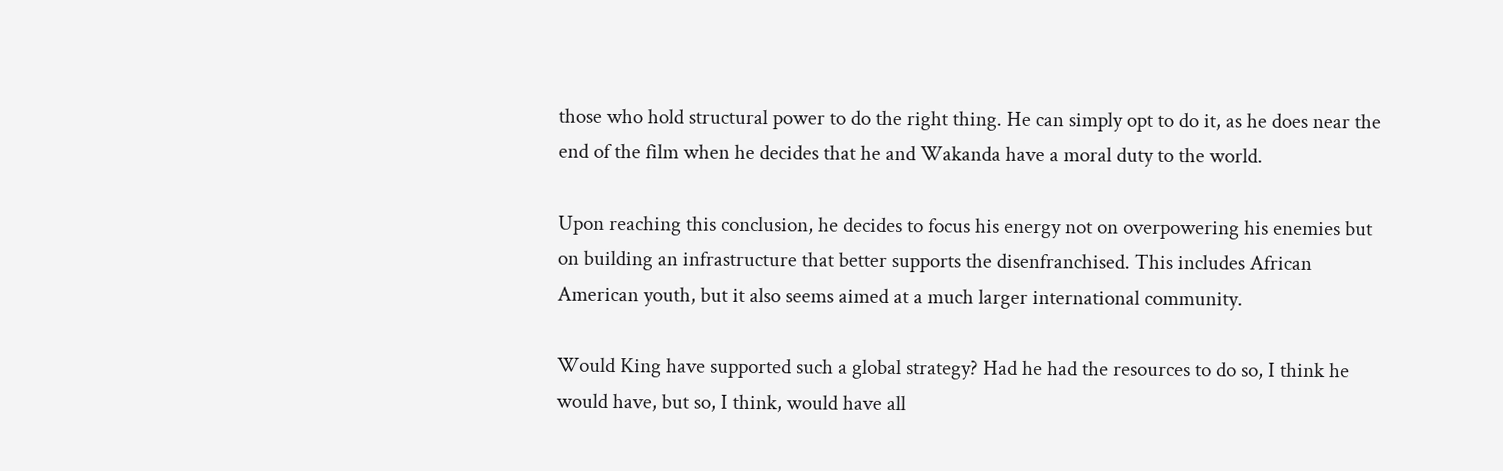those who hold structural power to do the right thing. He can simply opt to do it, as he does near the end of the film when he decides that he and Wakanda have a moral duty to the world.

Upon reaching this conclusion, he decides to focus his energy not on overpowering his enemies but on building an infrastructure that better supports the disenfranchised. This includes African American youth, but it also seems aimed at a much larger international community.

Would King have supported such a global strategy? Had he had the resources to do so, I think he would have, but so, I think, would have all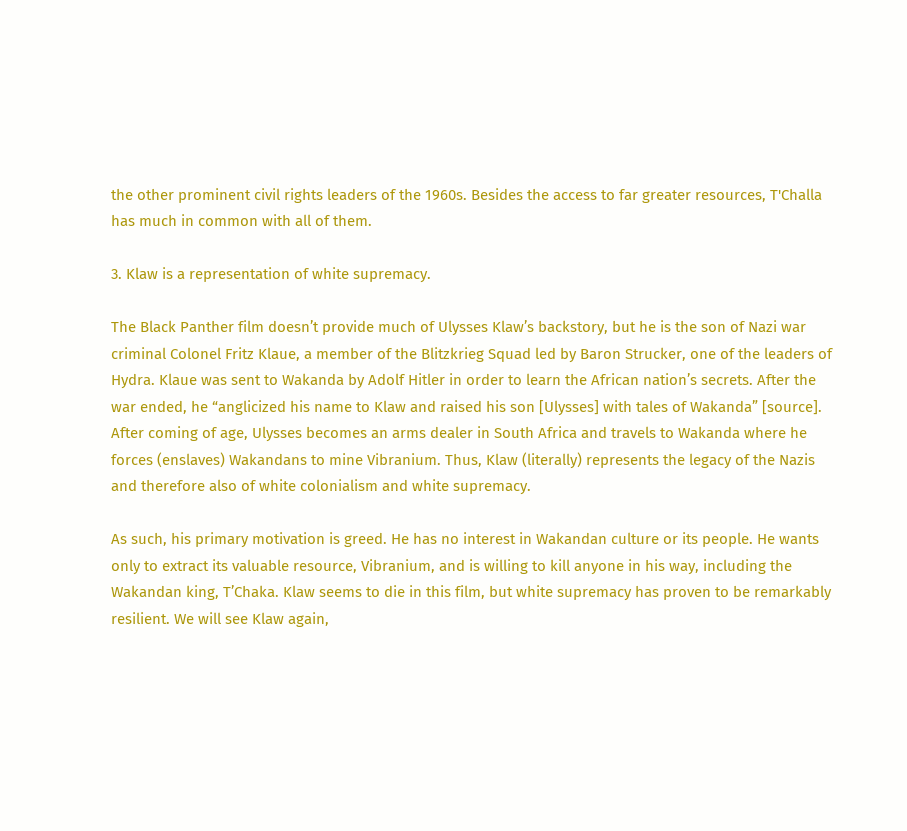the other prominent civil rights leaders of the 1960s. Besides the access to far greater resources, T'Challa has much in common with all of them.

3. Klaw is a representation of white supremacy.

The Black Panther film doesn’t provide much of Ulysses Klaw’s backstory, but he is the son of Nazi war criminal Colonel Fritz Klaue, a member of the Blitzkrieg Squad led by Baron Strucker, one of the leaders of Hydra. Klaue was sent to Wakanda by Adolf Hitler in order to learn the African nation’s secrets. After the war ended, he “anglicized his name to Klaw and raised his son [Ulysses] with tales of Wakanda” [source]. After coming of age, Ulysses becomes an arms dealer in South Africa and travels to Wakanda where he forces (enslaves) Wakandans to mine Vibranium. Thus, Klaw (literally) represents the legacy of the Nazis and therefore also of white colonialism and white supremacy.

As such, his primary motivation is greed. He has no interest in Wakandan culture or its people. He wants only to extract its valuable resource, Vibranium, and is willing to kill anyone in his way, including the Wakandan king, T’Chaka. Klaw seems to die in this film, but white supremacy has proven to be remarkably resilient. We will see Klaw again,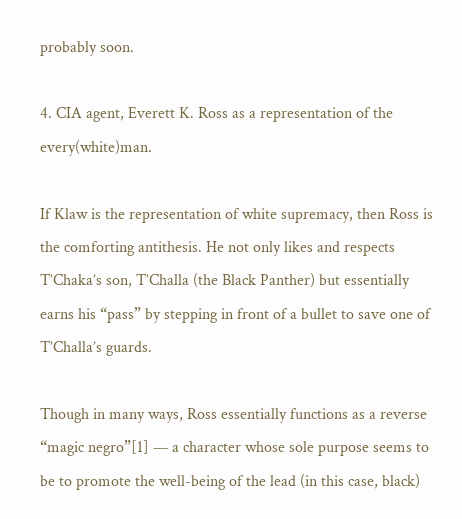probably soon.

4. CIA agent, Everett K. Ross as a representation of the every(white)man.

If Klaw is the representation of white supremacy, then Ross is the comforting antithesis. He not only likes and respects T’Chaka’s son, T’Challa (the Black Panther) but essentially earns his “pass” by stepping in front of a bullet to save one of T’Challa’s guards.

Though in many ways, Ross essentially functions as a reverse “magic negro”[1] — a character whose sole purpose seems to be to promote the well-being of the lead (in this case, black)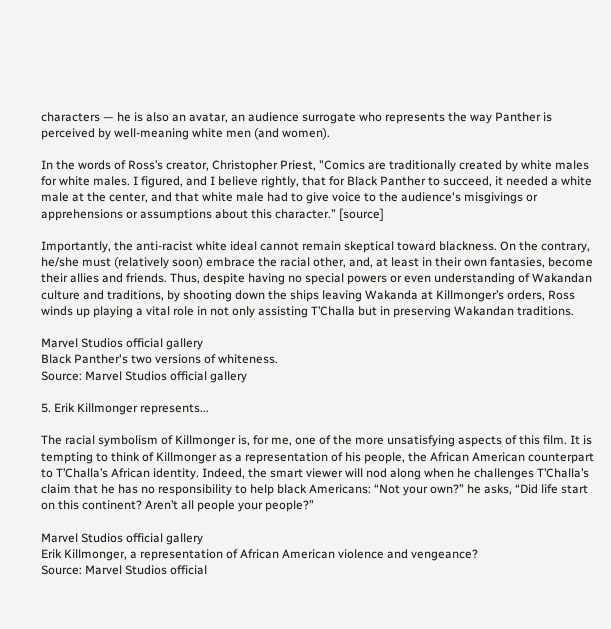characters — he is also an avatar, an audience surrogate who represents the way Panther is perceived by well-meaning white men (and women).

In the words of Ross’s creator, Christopher Priest, "Comics are traditionally created by white males for white males. I figured, and I believe rightly, that for Black Panther to succeed, it needed a white male at the center, and that white male had to give voice to the audience's misgivings or apprehensions or assumptions about this character.” [source]

Importantly, the anti-racist white ideal cannot remain skeptical toward blackness. On the contrary, he/she must (relatively soon) embrace the racial other, and, at least in their own fantasies, become their allies and friends. Thus, despite having no special powers or even understanding of Wakandan culture and traditions, by shooting down the ships leaving Wakanda at Killmonger’s orders, Ross winds up playing a vital role in not only assisting T’Challa but in preserving Wakandan traditions.

Marvel Studios official gallery
Black Panther's two versions of whiteness.
Source: Marvel Studios official gallery

5. Erik Killmonger represents...

The racial symbolism of Killmonger is, for me, one of the more unsatisfying aspects of this film. It is tempting to think of Killmonger as a representation of his people, the African American counterpart to T’Challa’s African identity. Indeed, the smart viewer will nod along when he challenges T’Challa’s claim that he has no responsibility to help black Americans: “Not your own?” he asks, “Did life start on this continent? Aren’t all people your people?”

Marvel Studios official gallery
Erik Killmonger, a representation of African American violence and vengeance?
Source: Marvel Studios official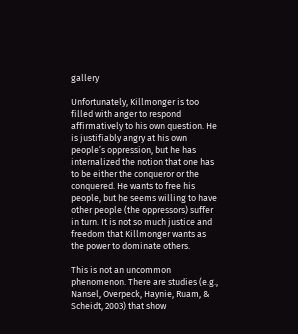gallery

Unfortunately, Killmonger is too filled with anger to respond affirmatively to his own question. He is justifiably angry at his own people’s oppression, but he has internalized the notion that one has to be either the conqueror or the conquered. He wants to free his people, but he seems willing to have other people (the oppressors) suffer in turn. It is not so much justice and freedom that Killmonger wants as the power to dominate others.

This is not an uncommon phenomenon. There are studies (e.g., Nansel, Overpeck, Haynie, Ruam, & Scheidt, 2003) that show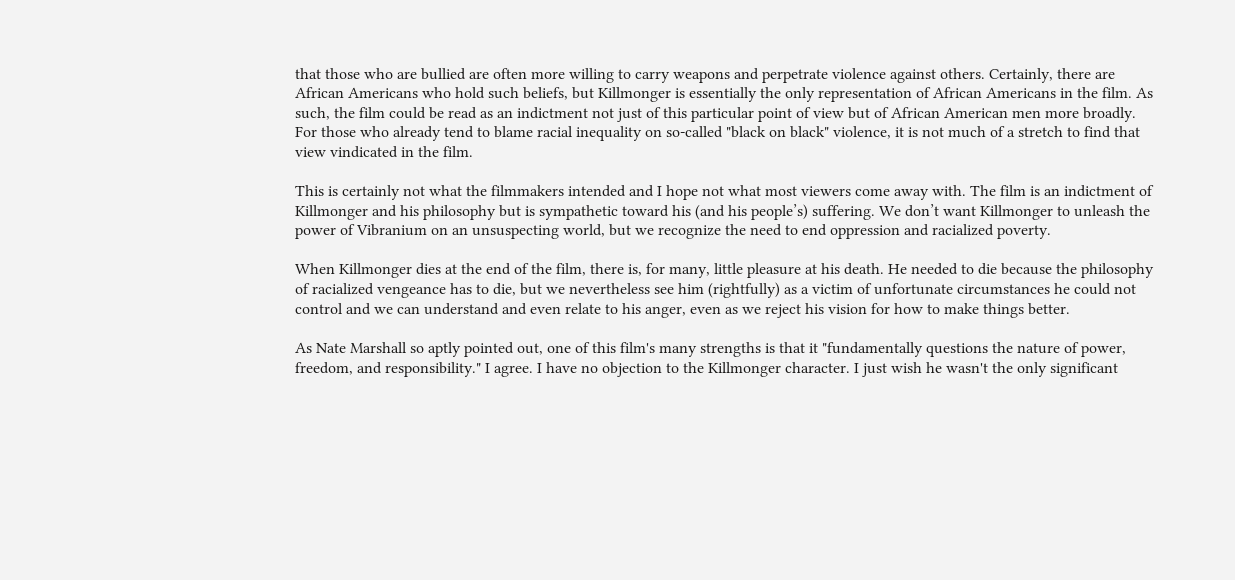that those who are bullied are often more willing to carry weapons and perpetrate violence against others. Certainly, there are African Americans who hold such beliefs, but Killmonger is essentially the only representation of African Americans in the film. As such, the film could be read as an indictment not just of this particular point of view but of African American men more broadly. For those who already tend to blame racial inequality on so-called "black on black" violence, it is not much of a stretch to find that view vindicated in the film.

This is certainly not what the filmmakers intended and I hope not what most viewers come away with. The film is an indictment of Killmonger and his philosophy but is sympathetic toward his (and his people’s) suffering. We don’t want Killmonger to unleash the power of Vibranium on an unsuspecting world, but we recognize the need to end oppression and racialized poverty.

When Killmonger dies at the end of the film, there is, for many, little pleasure at his death. He needed to die because the philosophy of racialized vengeance has to die, but we nevertheless see him (rightfully) as a victim of unfortunate circumstances he could not control and we can understand and even relate to his anger, even as we reject his vision for how to make things better.

As Nate Marshall so aptly pointed out, one of this film's many strengths is that it "fundamentally questions the nature of power, freedom, and responsibility." I agree. I have no objection to the Killmonger character. I just wish he wasn't the only significant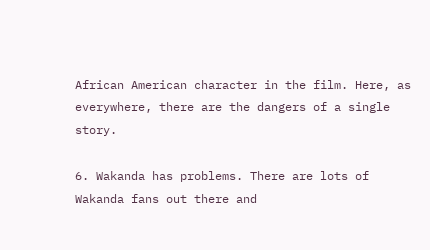African American character in the film. Here, as everywhere, there are the dangers of a single story.

6. Wakanda has problems. There are lots of Wakanda fans out there and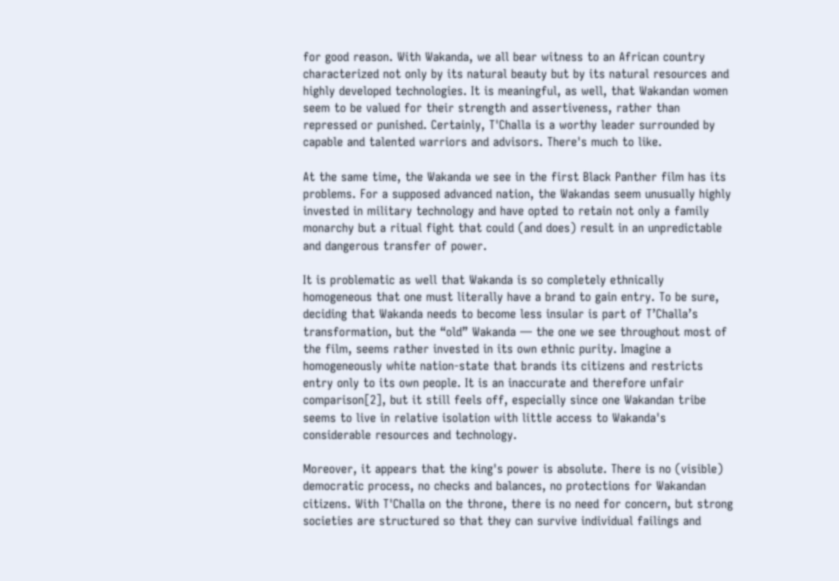for good reason. With Wakanda, we all bear witness to an African country characterized not only by its natural beauty but by its natural resources and highly developed technologies. It is meaningful, as well, that Wakandan women seem to be valued for their strength and assertiveness, rather than repressed or punished. Certainly, T'Challa is a worthy leader surrounded by capable and talented warriors and advisors. There's much to like.

At the same time, the Wakanda we see in the first Black Panther film has its problems. For a supposed advanced nation, the Wakandas seem unusually highly invested in military technology and have opted to retain not only a family monarchy but a ritual fight that could (and does) result in an unpredictable and dangerous transfer of power.

It is problematic as well that Wakanda is so completely ethnically homogeneous that one must literally have a brand to gain entry. To be sure, deciding that Wakanda needs to become less insular is part of T’Challa’s transformation, but the “old” Wakanda — the one we see throughout most of the film, seems rather invested in its own ethnic purity. Imagine a homogeneously white nation-state that brands its citizens and restricts entry only to its own people. It is an inaccurate and therefore unfair comparison[2], but it still feels off, especially since one Wakandan tribe seems to live in relative isolation with little access to Wakanda's considerable resources and technology.

Moreover, it appears that the king's power is absolute. There is no (visible) democratic process, no checks and balances, no protections for Wakandan citizens. With T'Challa on the throne, there is no need for concern, but strong societies are structured so that they can survive individual failings and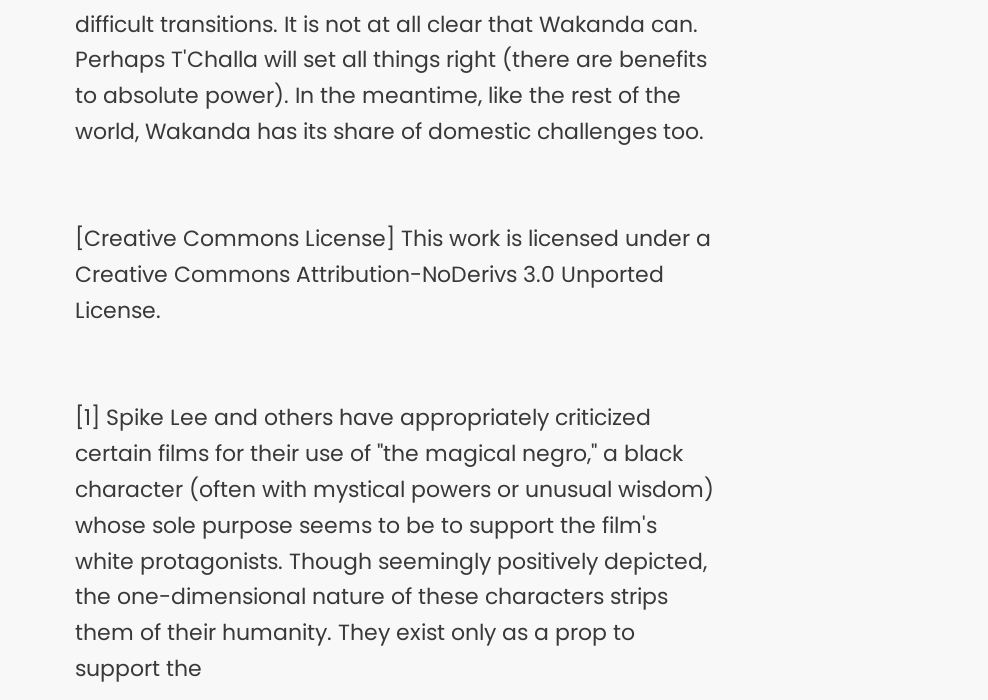difficult transitions. It is not at all clear that Wakanda can. Perhaps T'Challa will set all things right (there are benefits to absolute power). In the meantime, like the rest of the world, Wakanda has its share of domestic challenges too.


[Creative Commons License] This work is licensed under a Creative Commons Attribution-NoDerivs 3.0 Unported License.


[1] Spike Lee and others have appropriately criticized certain films for their use of "the magical negro," a black character (often with mystical powers or unusual wisdom) whose sole purpose seems to be to support the film's white protagonists. Though seemingly positively depicted, the one-dimensional nature of these characters strips them of their humanity. They exist only as a prop to support the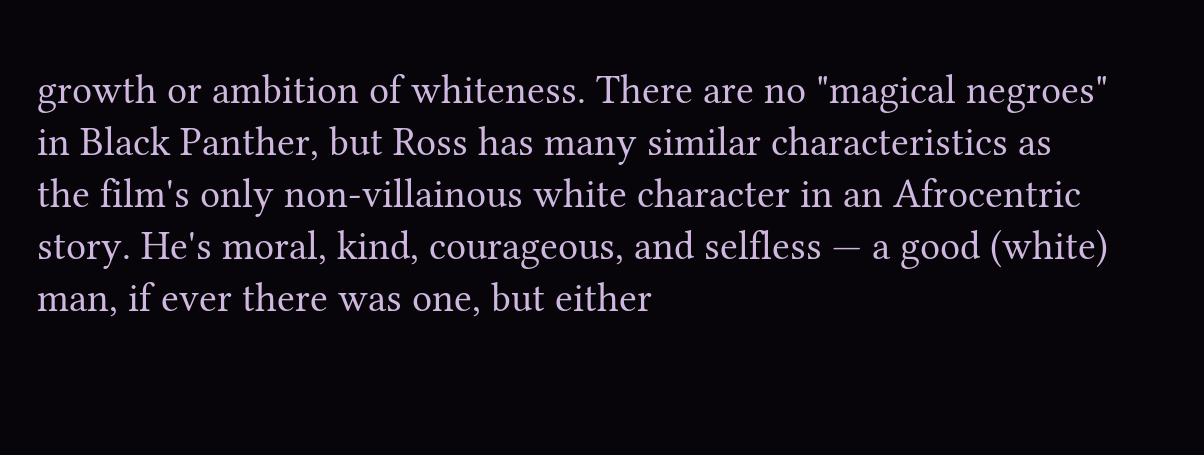growth or ambition of whiteness. There are no "magical negroes" in Black Panther, but Ross has many similar characteristics as the film's only non-villainous white character in an Afrocentric story. He's moral, kind, courageous, and selfless — a good (white) man, if ever there was one, but either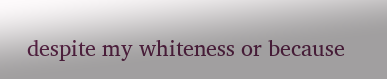despite my whiteness or because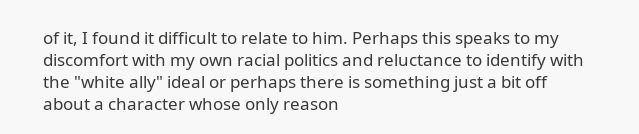of it, I found it difficult to relate to him. Perhaps this speaks to my discomfort with my own racial politics and reluctance to identify with the "white ally" ideal or perhaps there is something just a bit off about a character whose only reason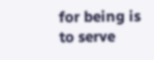for being is to serve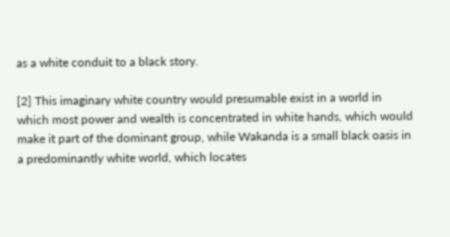as a white conduit to a black story.

[2] This imaginary white country would presumable exist in a world in which most power and wealth is concentrated in white hands, which would make it part of the dominant group, while Wakanda is a small black oasis in a predominantly white world, which locates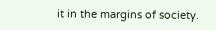it in the margins of society.